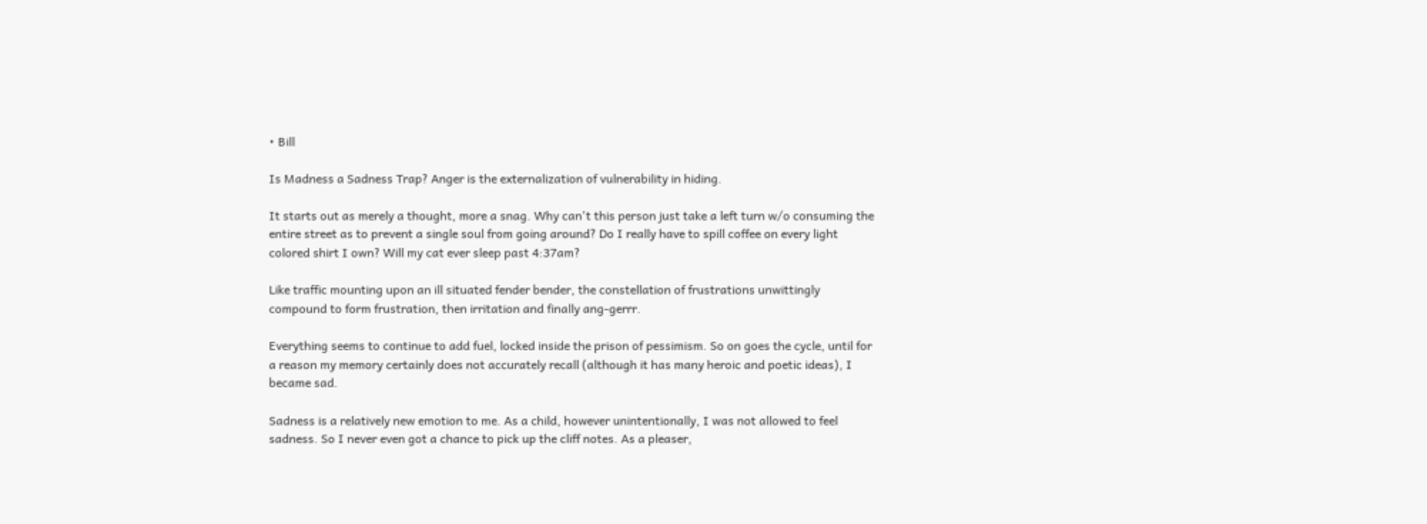• Bill

Is Madness a Sadness Trap? Anger is the externalization of vulnerability in hiding.

It starts out as merely a thought, more a snag. Why can't this person just take a left turn w/o consuming the entire street as to prevent a single soul from going around? Do I really have to spill coffee on every light colored shirt I own? Will my cat ever sleep past 4:37am?

Like traffic mounting upon an ill situated fender bender, the constellation of frustrations unwittingly compound to form frustration, then irritation and finally ang-gerrr.

Everything seems to continue to add fuel, locked inside the prison of pessimism. So on goes the cycle, until for a reason my memory certainly does not accurately recall (although it has many heroic and poetic ideas), I became sad.

Sadness is a relatively new emotion to me. As a child, however unintentionally, I was not allowed to feel sadness. So I never even got a chance to pick up the cliff notes. As a pleaser,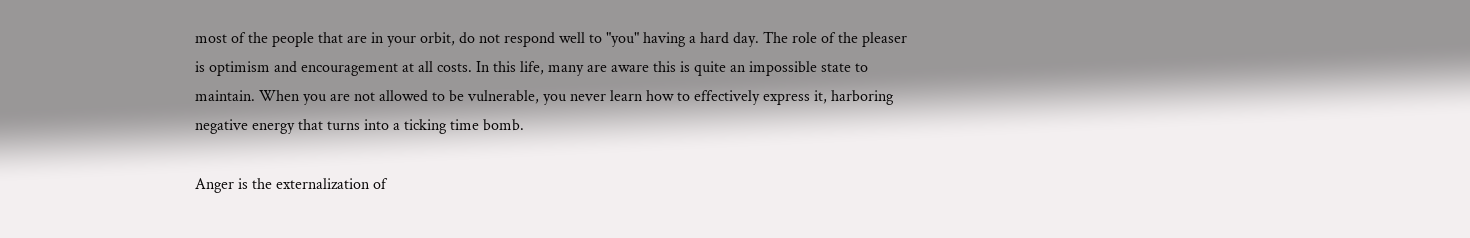most of the people that are in your orbit, do not respond well to "you" having a hard day. The role of the pleaser is optimism and encouragement at all costs. In this life, many are aware this is quite an impossible state to maintain. When you are not allowed to be vulnerable, you never learn how to effectively express it, harboring negative energy that turns into a ticking time bomb.

Anger is the externalization of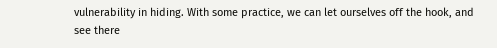vulnerability in hiding. With some practice, we can let ourselves off the hook, and see there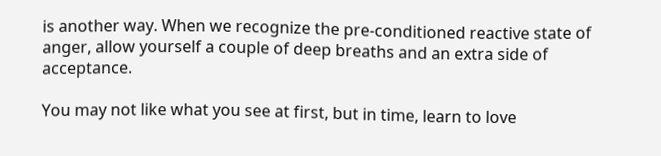is another way. When we recognize the pre-conditioned reactive state of anger, allow yourself a couple of deep breaths and an extra side of acceptance.

You may not like what you see at first, but in time, learn to love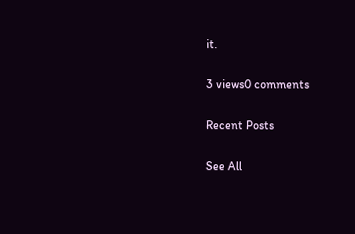it.

3 views0 comments

Recent Posts

See All